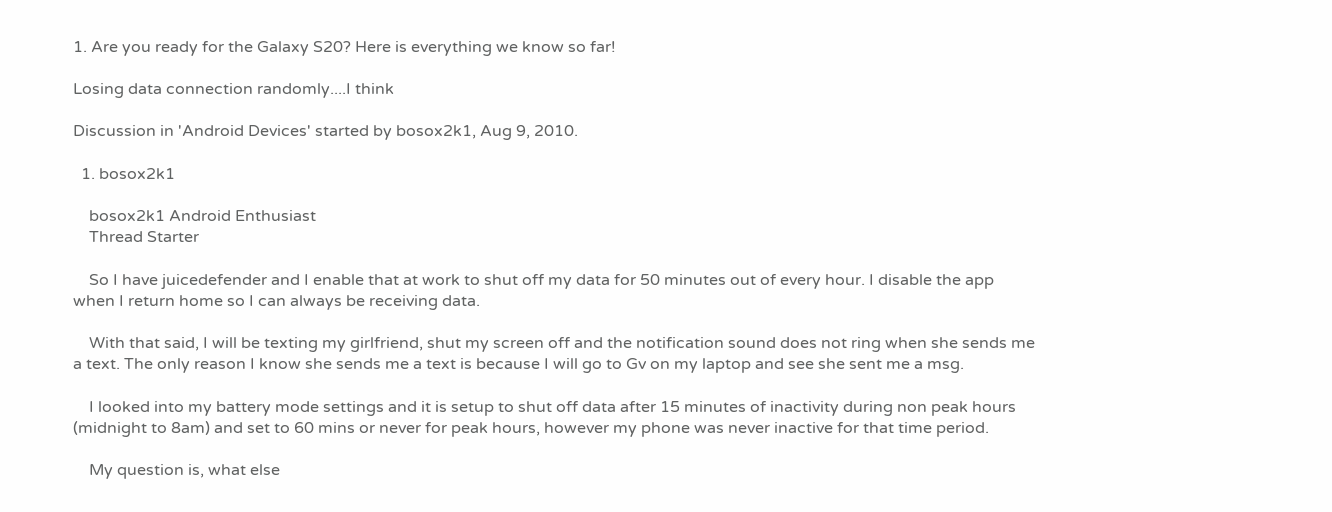1. Are you ready for the Galaxy S20? Here is everything we know so far!

Losing data connection randomly....I think

Discussion in 'Android Devices' started by bosox2k1, Aug 9, 2010.

  1. bosox2k1

    bosox2k1 Android Enthusiast
    Thread Starter

    So I have juicedefender and I enable that at work to shut off my data for 50 minutes out of every hour. I disable the app when I return home so I can always be receiving data.

    With that said, I will be texting my girlfriend, shut my screen off and the notification sound does not ring when she sends me a text. The only reason I know she sends me a text is because I will go to Gv on my laptop and see she sent me a msg.

    I looked into my battery mode settings and it is setup to shut off data after 15 minutes of inactivity during non peak hours (midnight to 8am) and set to 60 mins or never for peak hours, however my phone was never inactive for that time period.

    My question is, what else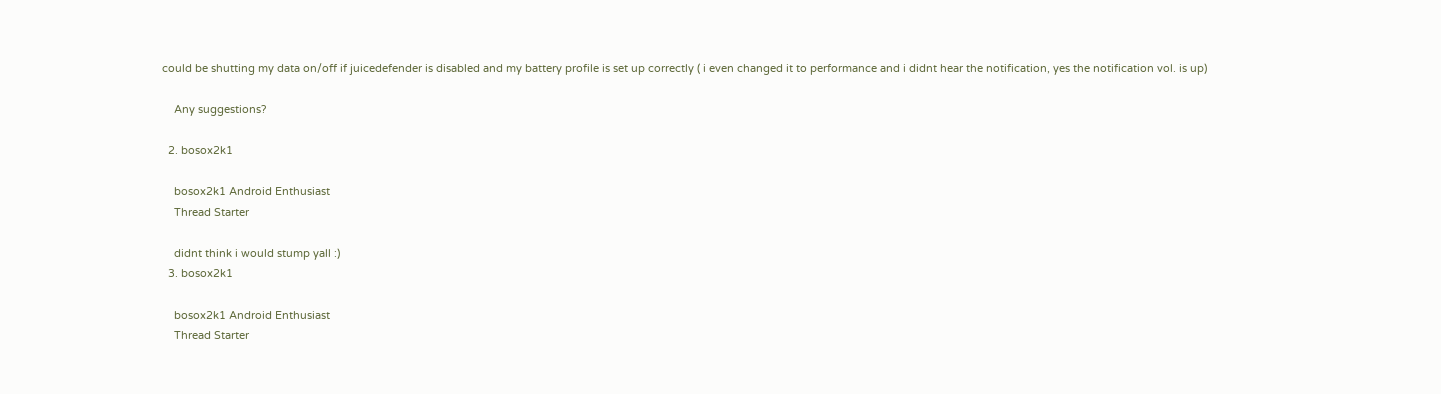could be shutting my data on/off if juicedefender is disabled and my battery profile is set up correctly ( i even changed it to performance and i didnt hear the notification, yes the notification vol. is up)

    Any suggestions?

  2. bosox2k1

    bosox2k1 Android Enthusiast
    Thread Starter

    didnt think i would stump yall :)
  3. bosox2k1

    bosox2k1 Android Enthusiast
    Thread Starter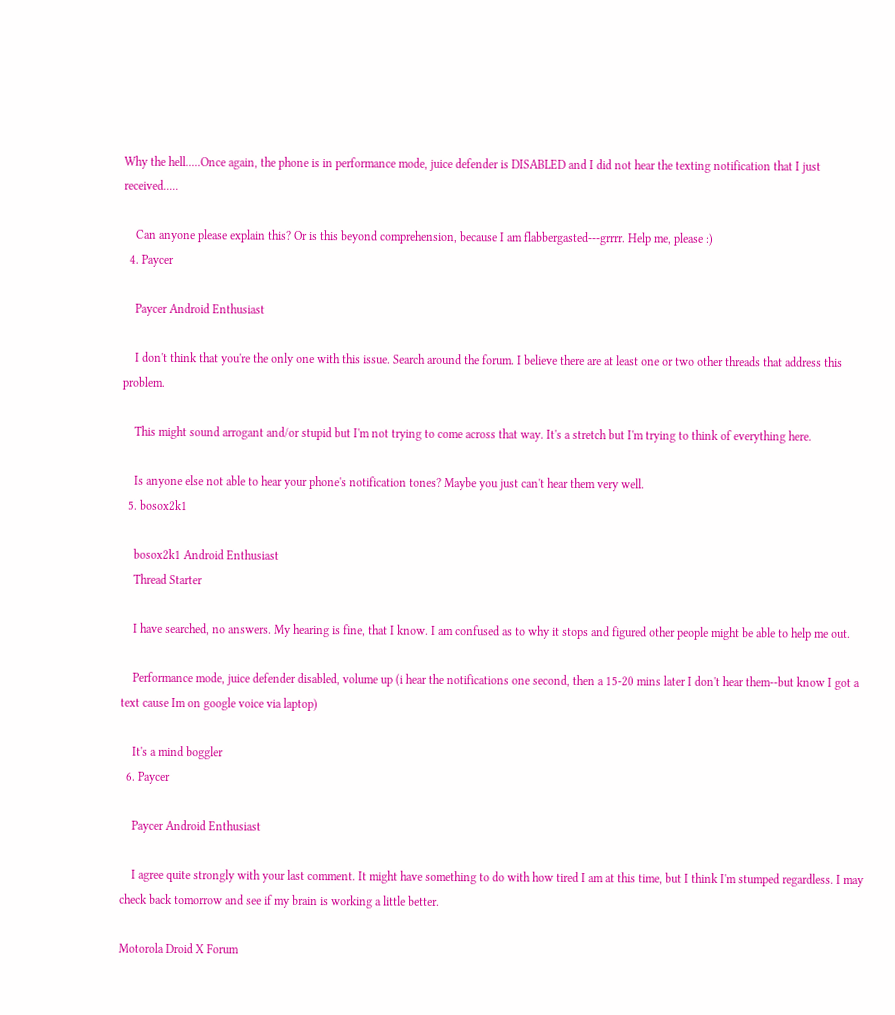Why the hell.....Once again, the phone is in performance mode, juice defender is DISABLED and I did not hear the texting notification that I just received.....

    Can anyone please explain this? Or is this beyond comprehension, because I am flabbergasted---grrrr. Help me, please :)
  4. Paycer

    Paycer Android Enthusiast

    I don't think that you're the only one with this issue. Search around the forum. I believe there are at least one or two other threads that address this problem.

    This might sound arrogant and/or stupid but I'm not trying to come across that way. It's a stretch but I'm trying to think of everything here.

    Is anyone else not able to hear your phone's notification tones? Maybe you just can't hear them very well.
  5. bosox2k1

    bosox2k1 Android Enthusiast
    Thread Starter

    I have searched, no answers. My hearing is fine, that I know. I am confused as to why it stops and figured other people might be able to help me out.

    Performance mode, juice defender disabled, volume up (i hear the notifications one second, then a 15-20 mins later I don't hear them--but know I got a text cause Im on google voice via laptop)

    It's a mind boggler
  6. Paycer

    Paycer Android Enthusiast

    I agree quite strongly with your last comment. It might have something to do with how tired I am at this time, but I think I'm stumped regardless. I may check back tomorrow and see if my brain is working a little better.

Motorola Droid X Forum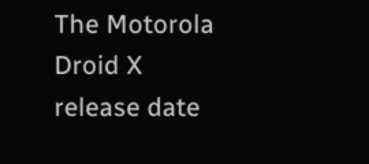The Motorola Droid X release date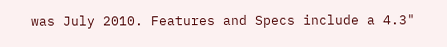was July 2010. Features and Specs include a 4.3"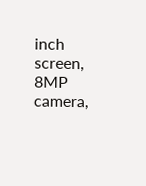inch screen, 8MP camera,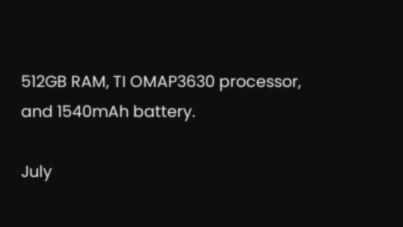512GB RAM, TI OMAP3630 processor, and 1540mAh battery.

July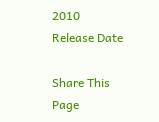2010
Release Date

Share This Page